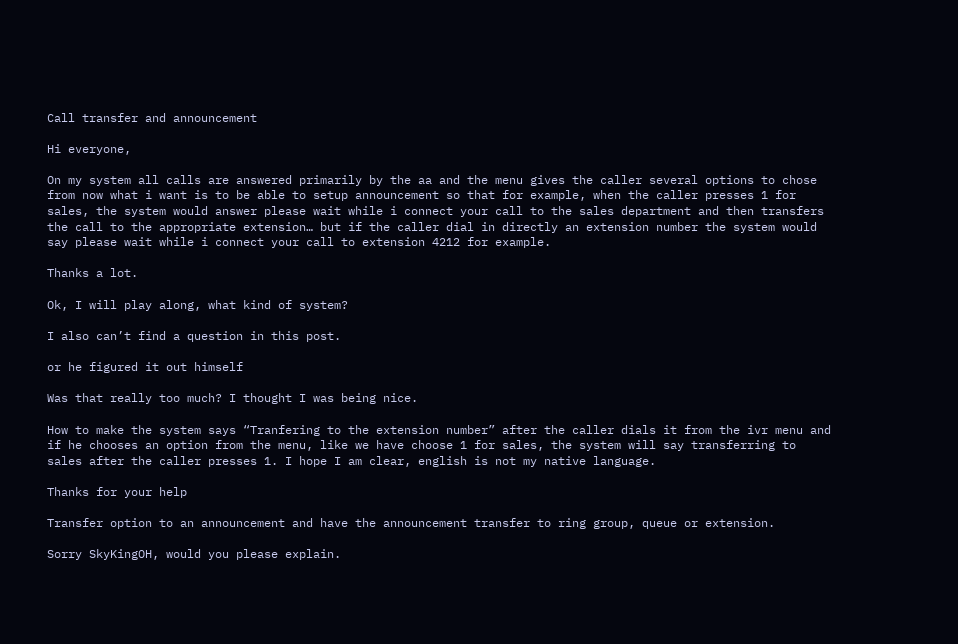Call transfer and announcement

Hi everyone,

On my system all calls are answered primarily by the aa and the menu gives the caller several options to chose from now what i want is to be able to setup announcement so that for example, when the caller presses 1 for sales, the system would answer please wait while i connect your call to the sales department and then transfers the call to the appropriate extension… but if the caller dial in directly an extension number the system would say please wait while i connect your call to extension 4212 for example.

Thanks a lot.

Ok, I will play along, what kind of system?

I also can’t find a question in this post.

or he figured it out himself

Was that really too much? I thought I was being nice.

How to make the system says “Tranfering to the extension number” after the caller dials it from the ivr menu and if he chooses an option from the menu, like we have choose 1 for sales, the system will say transferring to sales after the caller presses 1. I hope I am clear, english is not my native language.

Thanks for your help

Transfer option to an announcement and have the announcement transfer to ring group, queue or extension.

Sorry SkyKingOH, would you please explain.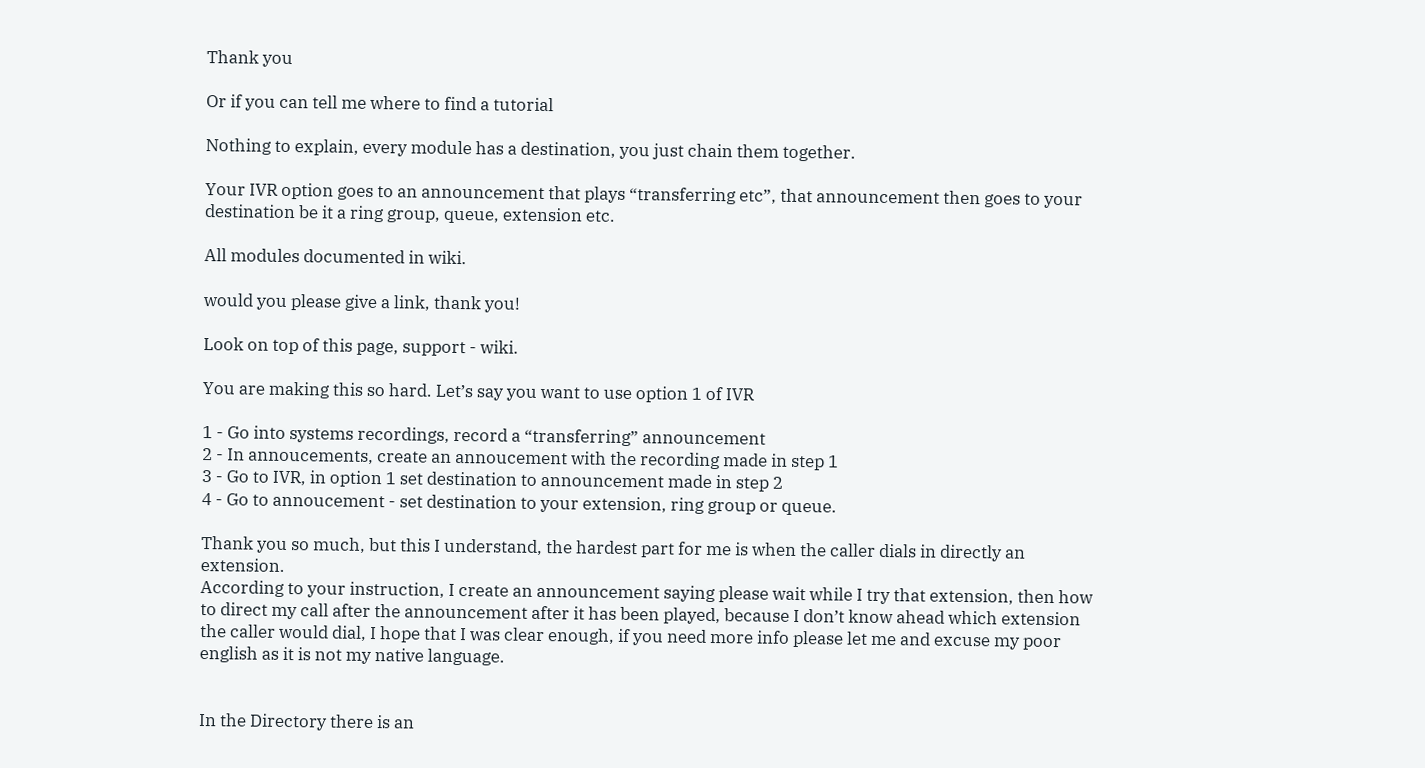Thank you

Or if you can tell me where to find a tutorial

Nothing to explain, every module has a destination, you just chain them together.

Your IVR option goes to an announcement that plays “transferring etc”, that announcement then goes to your destination be it a ring group, queue, extension etc.

All modules documented in wiki.

would you please give a link, thank you!

Look on top of this page, support - wiki.

You are making this so hard. Let’s say you want to use option 1 of IVR

1 - Go into systems recordings, record a “transferring” announcement
2 - In annoucements, create an annoucement with the recording made in step 1
3 - Go to IVR, in option 1 set destination to announcement made in step 2
4 - Go to annoucement - set destination to your extension, ring group or queue.

Thank you so much, but this I understand, the hardest part for me is when the caller dials in directly an extension.
According to your instruction, I create an announcement saying please wait while I try that extension, then how to direct my call after the announcement after it has been played, because I don’t know ahead which extension the caller would dial, I hope that I was clear enough, if you need more info please let me and excuse my poor english as it is not my native language.


In the Directory there is an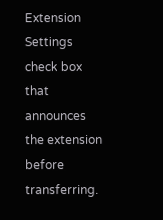Extension Settings check box that announces the extension before transferring.